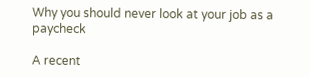Why you should never look at your job as a paycheck

A recent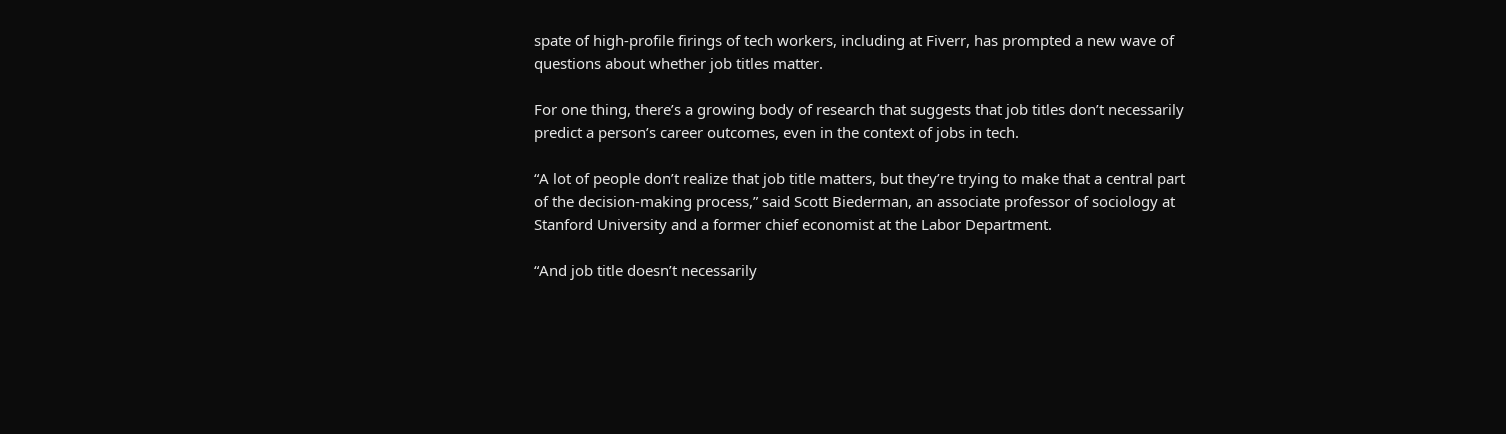spate of high-profile firings of tech workers, including at Fiverr, has prompted a new wave of questions about whether job titles matter.

For one thing, there’s a growing body of research that suggests that job titles don’t necessarily predict a person’s career outcomes, even in the context of jobs in tech.

“A lot of people don’t realize that job title matters, but they’re trying to make that a central part of the decision-making process,” said Scott Biederman, an associate professor of sociology at Stanford University and a former chief economist at the Labor Department.

“And job title doesn’t necessarily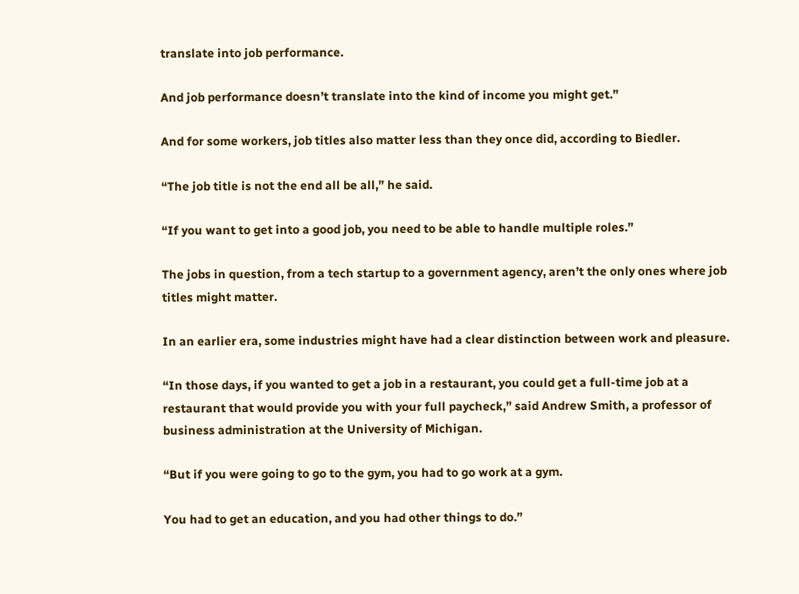translate into job performance.

And job performance doesn’t translate into the kind of income you might get.”

And for some workers, job titles also matter less than they once did, according to Biedler.

“The job title is not the end all be all,” he said.

“If you want to get into a good job, you need to be able to handle multiple roles.”

The jobs in question, from a tech startup to a government agency, aren’t the only ones where job titles might matter.

In an earlier era, some industries might have had a clear distinction between work and pleasure.

“In those days, if you wanted to get a job in a restaurant, you could get a full-time job at a restaurant that would provide you with your full paycheck,” said Andrew Smith, a professor of business administration at the University of Michigan.

“But if you were going to go to the gym, you had to go work at a gym.

You had to get an education, and you had other things to do.”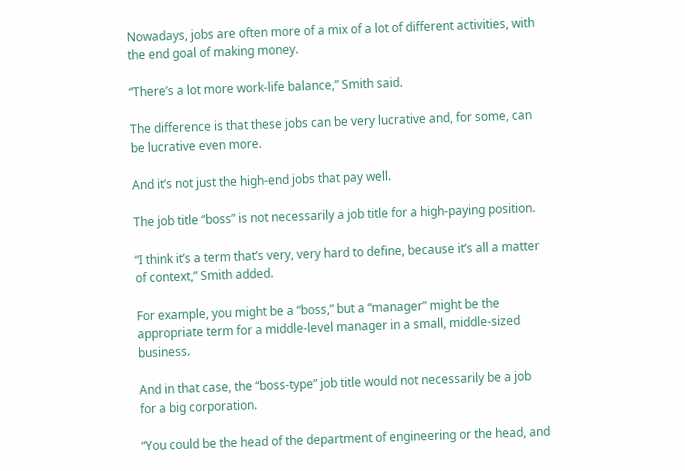Nowadays, jobs are often more of a mix of a lot of different activities, with the end goal of making money.

“There’s a lot more work-life balance,” Smith said.

The difference is that these jobs can be very lucrative and, for some, can be lucrative even more.

And it’s not just the high-end jobs that pay well.

The job title “boss” is not necessarily a job title for a high-paying position.

“I think it’s a term that’s very, very hard to define, because it’s all a matter of context,” Smith added.

For example, you might be a “boss,” but a “manager” might be the appropriate term for a middle-level manager in a small, middle-sized business.

And in that case, the “boss-type” job title would not necessarily be a job for a big corporation.

“You could be the head of the department of engineering or the head, and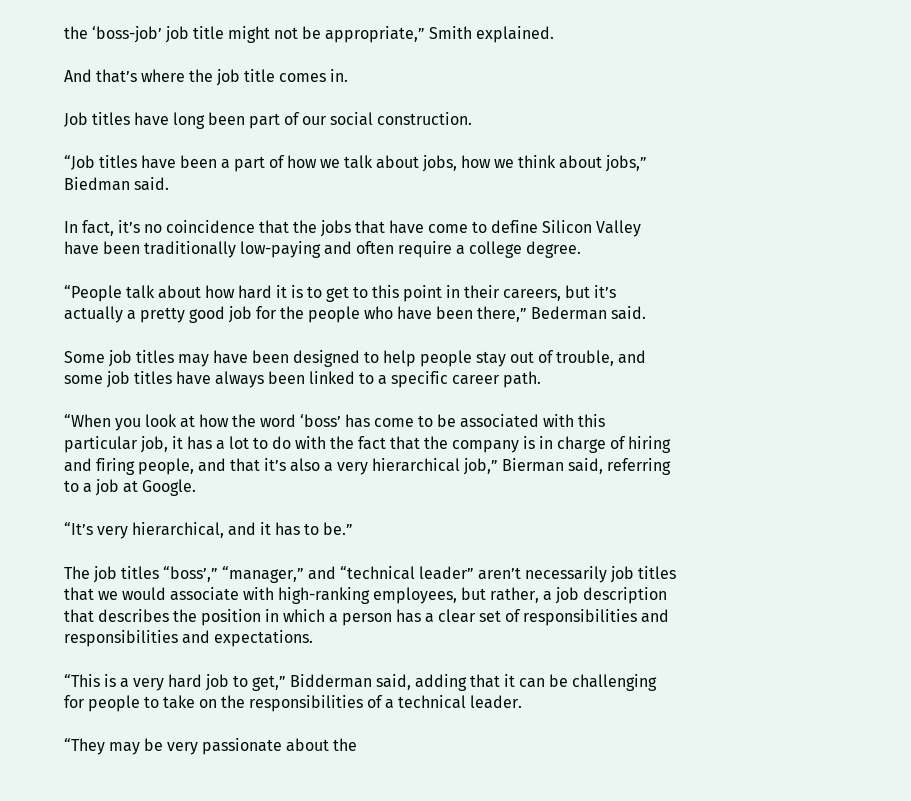the ‘boss-job’ job title might not be appropriate,” Smith explained.

And that’s where the job title comes in.

Job titles have long been part of our social construction.

“Job titles have been a part of how we talk about jobs, how we think about jobs,” Biedman said.

In fact, it’s no coincidence that the jobs that have come to define Silicon Valley have been traditionally low-paying and often require a college degree.

“People talk about how hard it is to get to this point in their careers, but it’s actually a pretty good job for the people who have been there,” Bederman said.

Some job titles may have been designed to help people stay out of trouble, and some job titles have always been linked to a specific career path.

“When you look at how the word ‘boss’ has come to be associated with this particular job, it has a lot to do with the fact that the company is in charge of hiring and firing people, and that it’s also a very hierarchical job,” Bierman said, referring to a job at Google.

“It’s very hierarchical, and it has to be.”

The job titles “boss’,” “manager,” and “technical leader” aren’t necessarily job titles that we would associate with high-ranking employees, but rather, a job description that describes the position in which a person has a clear set of responsibilities and responsibilities and expectations.

“This is a very hard job to get,” Bidderman said, adding that it can be challenging for people to take on the responsibilities of a technical leader.

“They may be very passionate about the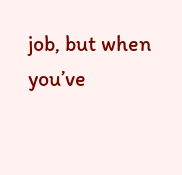job, but when you’ve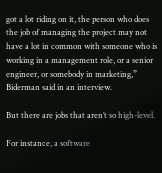got a lot riding on it, the person who does the job of managing the project may not have a lot in common with someone who is working in a management role, or a senior engineer, or somebody in marketing,” Biderman said in an interview.

But there are jobs that aren’t so high-level.

For instance, a software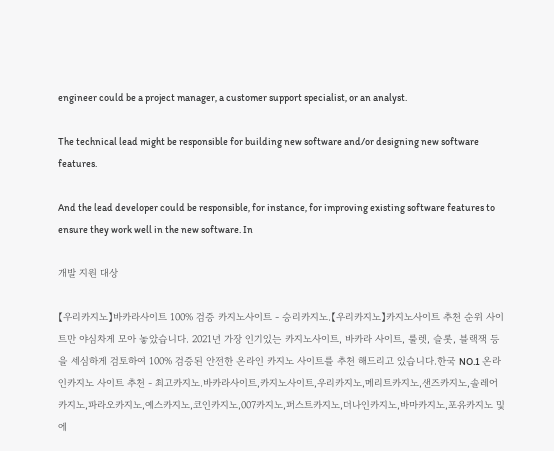engineer could be a project manager, a customer support specialist, or an analyst.

The technical lead might be responsible for building new software and/or designing new software features.

And the lead developer could be responsible, for instance, for improving existing software features to ensure they work well in the new software. In

개발 지원 대상

【우리카지노】바카라사이트 100% 검증 카지노사이트 - 승리카지노.【우리카지노】카지노사이트 추천 순위 사이트만 야심차게 모아 놓았습니다. 2021년 가장 인기있는 카지노사이트, 바카라 사이트, 룰렛, 슬롯, 블랙잭 등을 세심하게 검토하여 100% 검증된 안전한 온라인 카지노 사이트를 추천 해드리고 있습니다.한국 NO.1 온라인카지노 사이트 추천 - 최고카지노.바카라사이트,카지노사이트,우리카지노,메리트카지노,샌즈카지노,솔레어카지노,파라오카지노,예스카지노,코인카지노,007카지노,퍼스트카지노,더나인카지노,바마카지노,포유카지노 및 에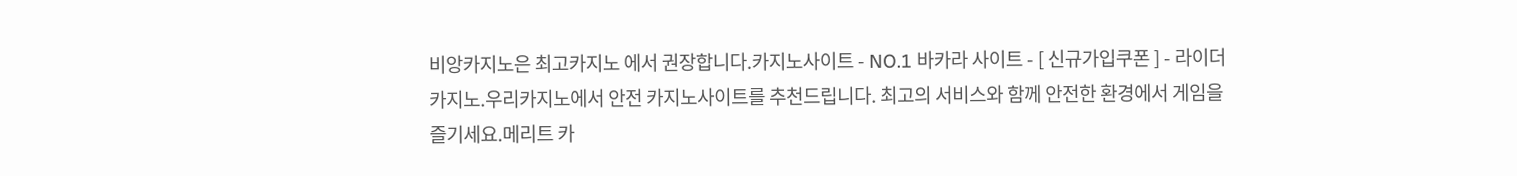비앙카지노은 최고카지노 에서 권장합니다.카지노사이트 - NO.1 바카라 사이트 - [ 신규가입쿠폰 ] - 라이더카지노.우리카지노에서 안전 카지노사이트를 추천드립니다. 최고의 서비스와 함께 안전한 환경에서 게임을 즐기세요.메리트 카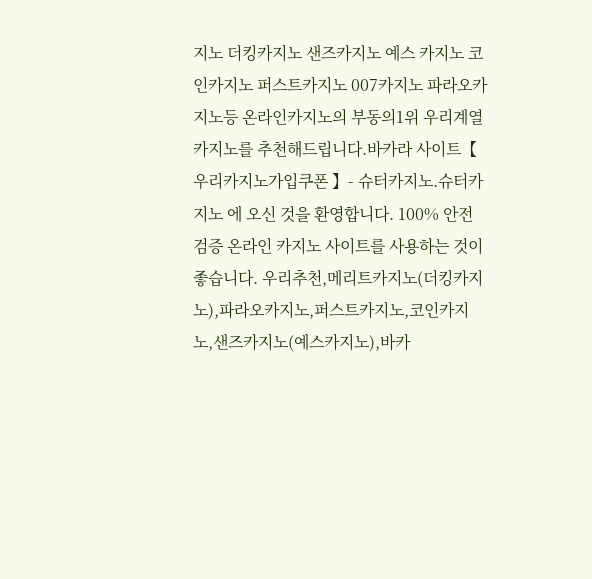지노 더킹카지노 샌즈카지노 예스 카지노 코인카지노 퍼스트카지노 007카지노 파라오카지노등 온라인카지노의 부동의1위 우리계열카지노를 추천해드립니다.바카라 사이트【 우리카지노가입쿠폰 】- 슈터카지노.슈터카지노 에 오신 것을 환영합니다. 100% 안전 검증 온라인 카지노 사이트를 사용하는 것이좋습니다. 우리추천,메리트카지노(더킹카지노),파라오카지노,퍼스트카지노,코인카지노,샌즈카지노(예스카지노),바카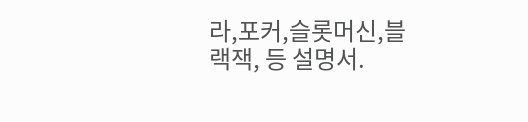라,포커,슬롯머신,블랙잭, 등 설명서.